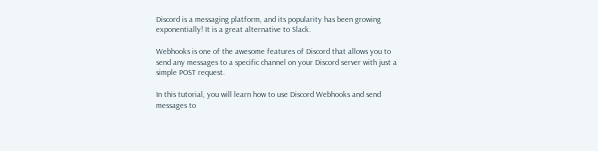Discord is a messaging platform, and its popularity has been growing exponentially! It is a great alternative to Slack.

Webhooks is one of the awesome features of Discord that allows you to send any messages to a specific channel on your Discord server with just a simple POST request.

In this tutorial, you will learn how to use Discord Webhooks and send messages to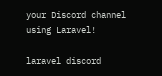your Discord channel using Laravel!

laravel discord